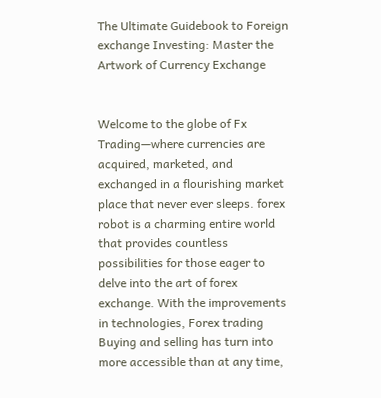The Ultimate Guidebook to Foreign exchange Investing: Master the Artwork of Currency Exchange


Welcome to the globe of Fx Trading—where currencies are acquired, marketed, and exchanged in a flourishing market place that never ever sleeps. forex robot is a charming entire world that provides countless possibilities for those eager to delve into the art of forex exchange. With the improvements in technologies, Forex trading Buying and selling has turn into more accessible than at any time,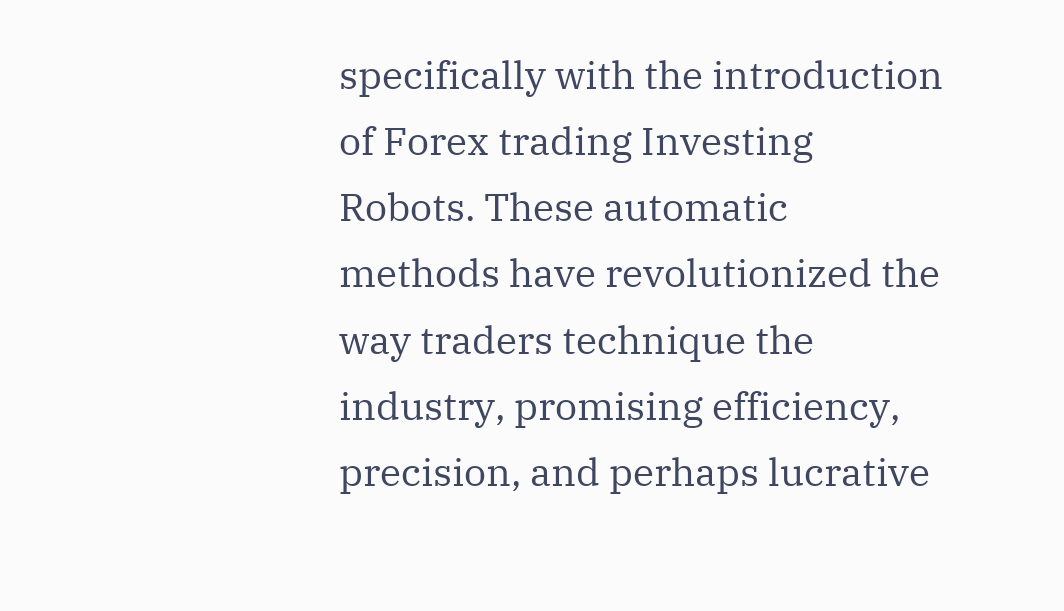specifically with the introduction of Forex trading Investing Robots. These automatic methods have revolutionized the way traders technique the industry, promising efficiency, precision, and perhaps lucrative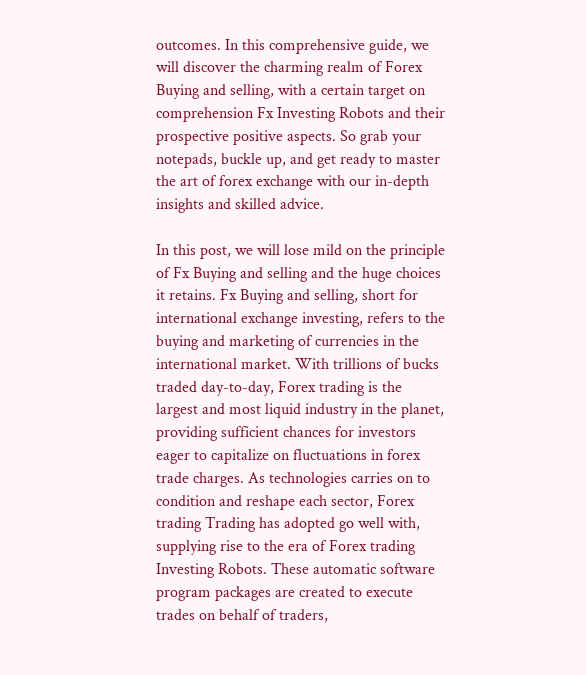outcomes. In this comprehensive guide, we will discover the charming realm of Forex Buying and selling, with a certain target on comprehension Fx Investing Robots and their prospective positive aspects. So grab your notepads, buckle up, and get ready to master the art of forex exchange with our in-depth insights and skilled advice.

In this post, we will lose mild on the principle of Fx Buying and selling and the huge choices it retains. Fx Buying and selling, short for international exchange investing, refers to the buying and marketing of currencies in the international market. With trillions of bucks traded day-to-day, Forex trading is the largest and most liquid industry in the planet, providing sufficient chances for investors eager to capitalize on fluctuations in forex trade charges. As technologies carries on to condition and reshape each sector, Forex trading Trading has adopted go well with, supplying rise to the era of Forex trading Investing Robots. These automatic software program packages are created to execute trades on behalf of traders,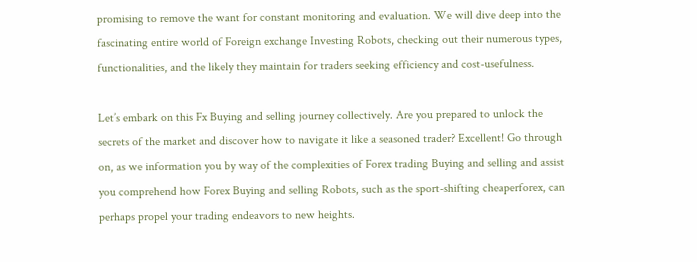promising to remove the want for constant monitoring and evaluation. We will dive deep into the fascinating entire world of Foreign exchange Investing Robots, checking out their numerous types, functionalities, and the likely they maintain for traders seeking efficiency and cost-usefulness.

Let’s embark on this Fx Buying and selling journey collectively. Are you prepared to unlock the secrets of the market and discover how to navigate it like a seasoned trader? Excellent! Go through on, as we information you by way of the complexities of Forex trading Buying and selling and assist you comprehend how Forex Buying and selling Robots, such as the sport-shifting cheaperforex, can perhaps propel your trading endeavors to new heights.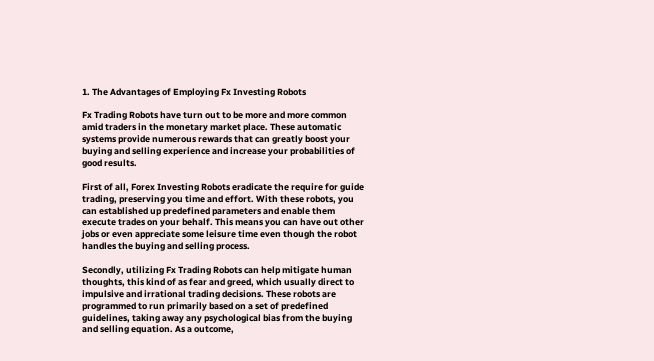1. The Advantages of Employing Fx Investing Robots

Fx Trading Robots have turn out to be more and more common amid traders in the monetary market place. These automatic systems provide numerous rewards that can greatly boost your buying and selling experience and increase your probabilities of good results.

First of all, Forex Investing Robots eradicate the require for guide trading, preserving you time and effort. With these robots, you can established up predefined parameters and enable them execute trades on your behalf. This means you can have out other jobs or even appreciate some leisure time even though the robot handles the buying and selling process.

Secondly, utilizing Fx Trading Robots can help mitigate human thoughts, this kind of as fear and greed, which usually direct to impulsive and irrational trading decisions. These robots are programmed to run primarily based on a set of predefined guidelines, taking away any psychological bias from the buying and selling equation. As a outcome,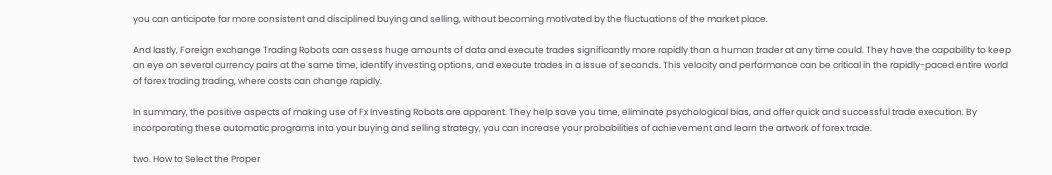you can anticipate far more consistent and disciplined buying and selling, without becoming motivated by the fluctuations of the market place.

And lastly, Foreign exchange Trading Robots can assess huge amounts of data and execute trades significantly more rapidly than a human trader at any time could. They have the capability to keep an eye on several currency pairs at the same time, identify investing options, and execute trades in a issue of seconds. This velocity and performance can be critical in the rapidly-paced entire world of forex trading trading, where costs can change rapidly.

In summary, the positive aspects of making use of Fx Investing Robots are apparent. They help save you time, eliminate psychological bias, and offer quick and successful trade execution. By incorporating these automatic programs into your buying and selling strategy, you can increase your probabilities of achievement and learn the artwork of forex trade.

two. How to Select the Proper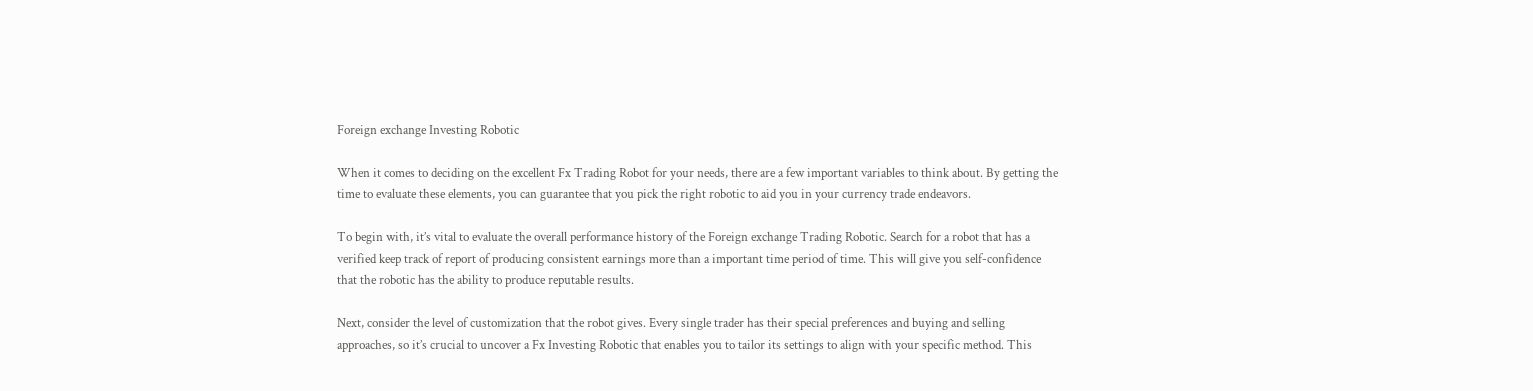Foreign exchange Investing Robotic

When it comes to deciding on the excellent Fx Trading Robot for your needs, there are a few important variables to think about. By getting the time to evaluate these elements, you can guarantee that you pick the right robotic to aid you in your currency trade endeavors.

To begin with, it’s vital to evaluate the overall performance history of the Foreign exchange Trading Robotic. Search for a robot that has a verified keep track of report of producing consistent earnings more than a important time period of time. This will give you self-confidence that the robotic has the ability to produce reputable results.

Next, consider the level of customization that the robot gives. Every single trader has their special preferences and buying and selling approaches, so it’s crucial to uncover a Fx Investing Robotic that enables you to tailor its settings to align with your specific method. This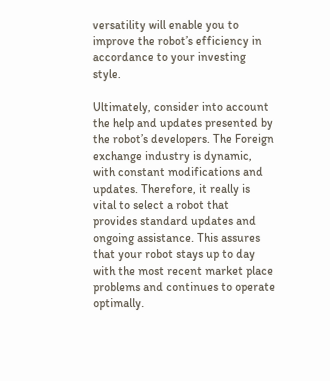versatility will enable you to improve the robot’s efficiency in accordance to your investing style.

Ultimately, consider into account the help and updates presented by the robot’s developers. The Foreign exchange industry is dynamic, with constant modifications and updates. Therefore, it really is vital to select a robot that provides standard updates and ongoing assistance. This assures that your robot stays up to day with the most recent market place problems and continues to operate optimally.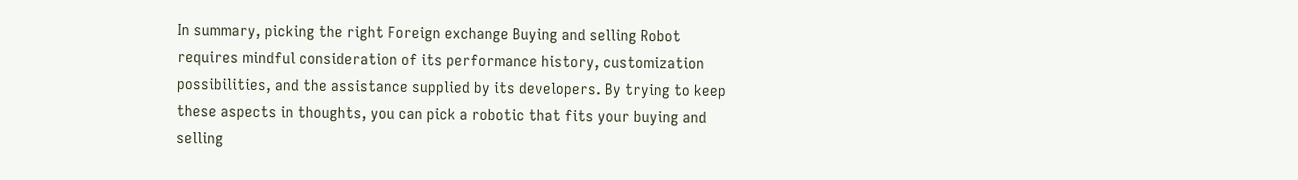In summary, picking the right Foreign exchange Buying and selling Robot requires mindful consideration of its performance history, customization possibilities, and the assistance supplied by its developers. By trying to keep these aspects in thoughts, you can pick a robotic that fits your buying and selling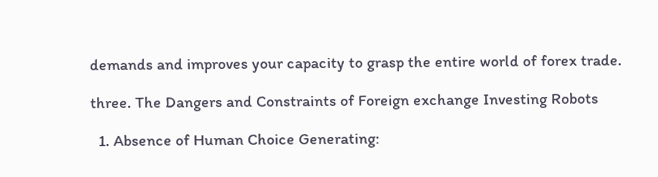demands and improves your capacity to grasp the entire world of forex trade.

three. The Dangers and Constraints of Foreign exchange Investing Robots

  1. Absence of Human Choice Generating: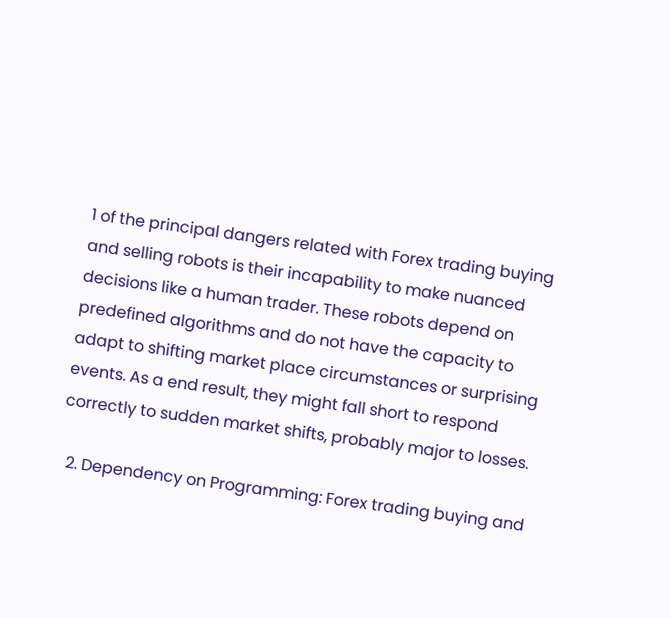1 of the principal dangers related with Forex trading buying and selling robots is their incapability to make nuanced decisions like a human trader. These robots depend on predefined algorithms and do not have the capacity to adapt to shifting market place circumstances or surprising events. As a end result, they might fall short to respond correctly to sudden market shifts, probably major to losses.

  2. Dependency on Programming: Forex trading buying and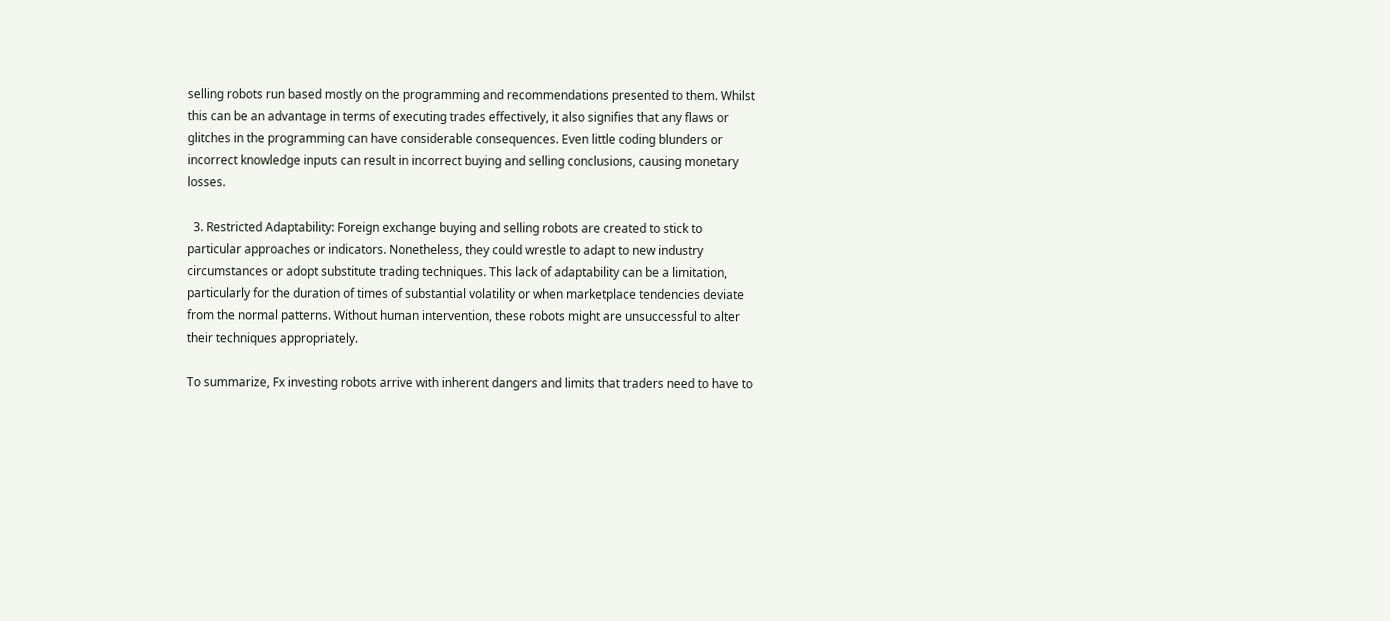selling robots run based mostly on the programming and recommendations presented to them. Whilst this can be an advantage in terms of executing trades effectively, it also signifies that any flaws or glitches in the programming can have considerable consequences. Even little coding blunders or incorrect knowledge inputs can result in incorrect buying and selling conclusions, causing monetary losses.

  3. Restricted Adaptability: Foreign exchange buying and selling robots are created to stick to particular approaches or indicators. Nonetheless, they could wrestle to adapt to new industry circumstances or adopt substitute trading techniques. This lack of adaptability can be a limitation, particularly for the duration of times of substantial volatility or when marketplace tendencies deviate from the normal patterns. Without human intervention, these robots might are unsuccessful to alter their techniques appropriately.

To summarize, Fx investing robots arrive with inherent dangers and limits that traders need to have to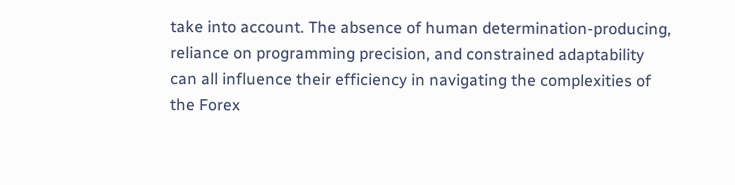take into account. The absence of human determination-producing, reliance on programming precision, and constrained adaptability can all influence their efficiency in navigating the complexities of the Forex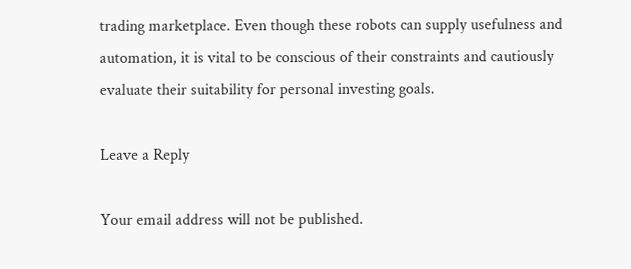trading marketplace. Even though these robots can supply usefulness and automation, it is vital to be conscious of their constraints and cautiously evaluate their suitability for personal investing goals.

Leave a Reply

Your email address will not be published.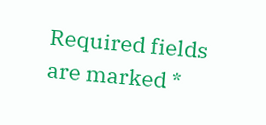Required fields are marked *